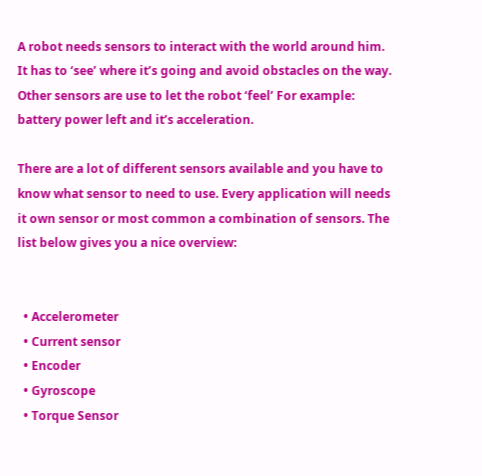A robot needs sensors to interact with the world around him. It has to ‘see’ where it’s going and avoid obstacles on the way. Other sensors are use to let the robot ‘feel’ For example: battery power left and it’s acceleration.

There are a lot of different sensors available and you have to know what sensor to need to use. Every application will needs it own sensor or most common a combination of sensors. The list below gives you a nice overview:


  • Accelerometer
  • Current sensor
  • Encoder
  • Gyroscope
  • Torque Sensor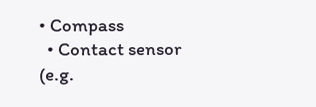• Compass
  • Contact sensor (e.g.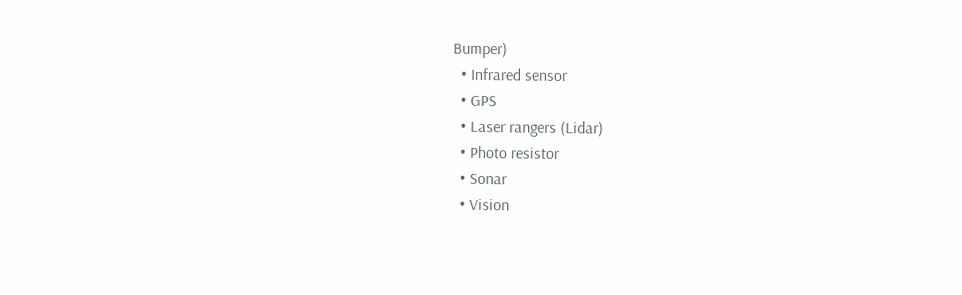Bumper)
  • Infrared sensor
  • GPS
  • Laser rangers (Lidar)
  • Photo resistor
  • Sonar
  • Vision